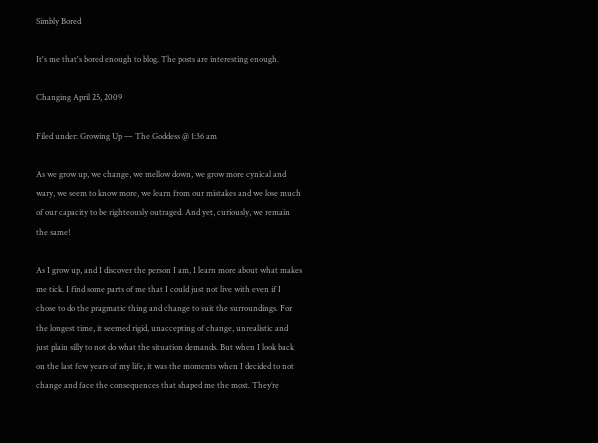Simbly Bored

It's me that's bored enough to blog. The posts are interesting enough.

Changing April 25, 2009

Filed under: Growing Up — The Goddess @ 1:36 am

As we grow up, we change, we mellow down, we grow more cynical and wary, we seem to know more, we learn from our mistakes and we lose much of our capacity to be righteously outraged. And yet, curiously, we remain the same!

As I grow up, and I discover the person I am, I learn more about what makes me tick. I find some parts of me that I could just not live with even if I chose to do the pragmatic thing and change to suit the surroundings. For the longest time, it seemed rigid, unaccepting of change, unrealistic and just plain silly to not do what the situation demands. But when I look back on the last few years of my life, it was the moments when I decided to not change and face the consequences that shaped me the most. They’re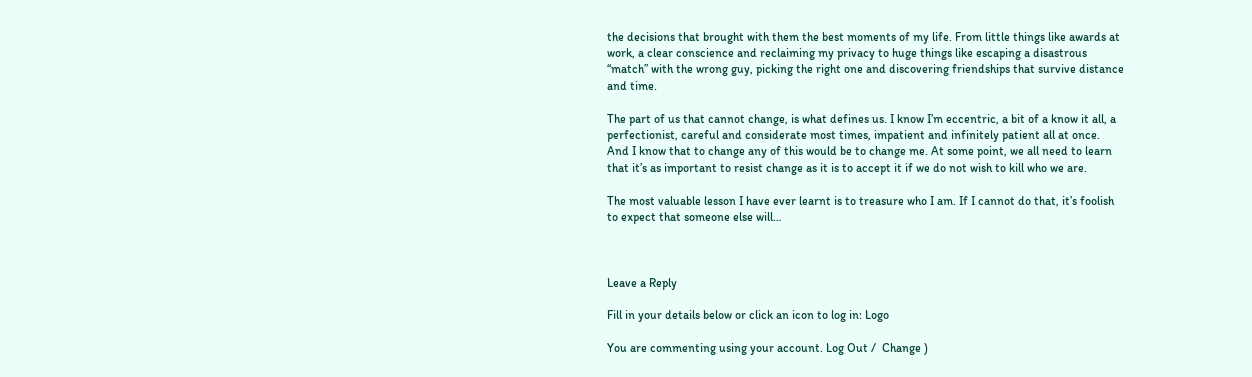the decisions that brought with them the best moments of my life. From little things like awards at work, a clear conscience and reclaiming my privacy to huge things like escaping a disastrous “match” with the wrong guy, picking the right one and discovering friendships that survive distance and time.

The part of us that cannot change, is what defines us. I know I’m eccentric, a bit of a know it all, a perfectionist, careful and considerate most times, impatient and infinitely patient all at once.  And I know that to change any of this would be to change me. At some point, we all need to learn that it’s as important to resist change as it is to accept it if we do not wish to kill who we are.

The most valuable lesson I have ever learnt is to treasure who I am. If I cannot do that, it’s foolish to expect that someone else will…



Leave a Reply

Fill in your details below or click an icon to log in: Logo

You are commenting using your account. Log Out /  Change )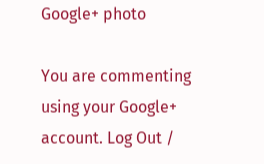Google+ photo

You are commenting using your Google+ account. Log Out /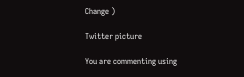Change )

Twitter picture

You are commenting using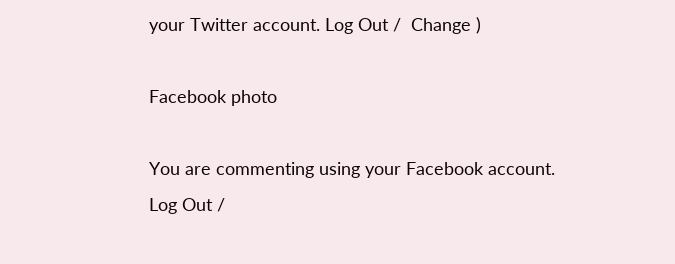your Twitter account. Log Out /  Change )

Facebook photo

You are commenting using your Facebook account. Log Out /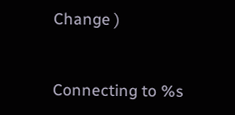Change )


Connecting to %s